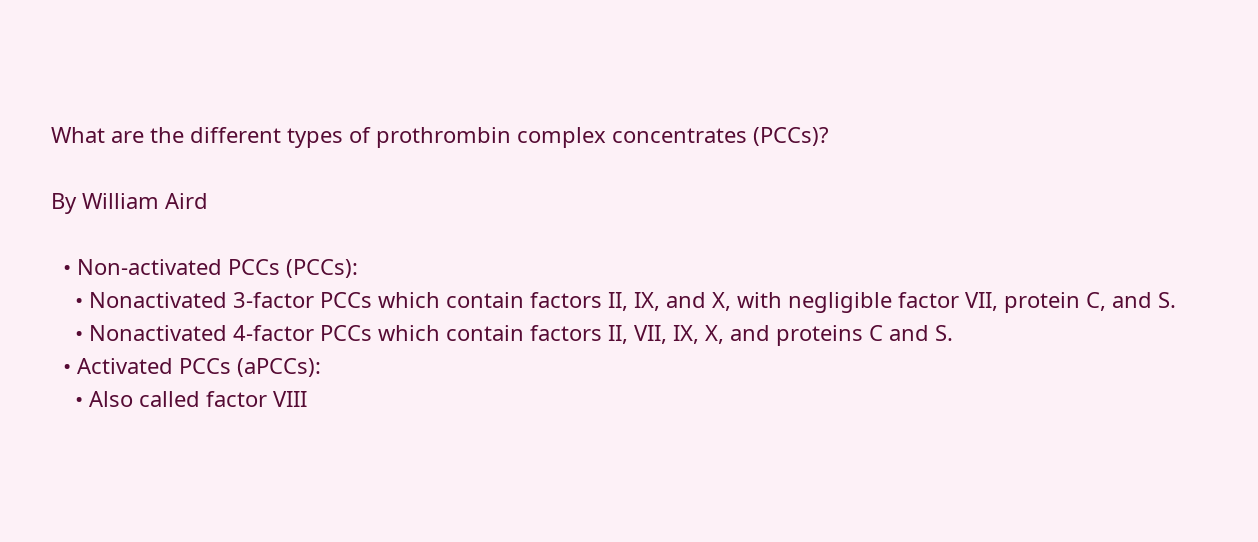What are the different types of prothrombin complex concentrates (PCCs)?

By William Aird

  • Non-activated PCCs (PCCs):
    • Nonactivated 3-factor PCCs which contain factors II, IX, and X, with negligible factor VII, protein C, and S.
    • Nonactivated 4-factor PCCs which contain factors II, VII, IX, X, and proteins C and S.
  • Activated PCCs (aPCCs):
    • Also called factor VIII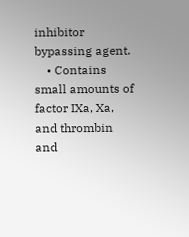inhibitor bypassing agent.
    • Contains small amounts of factor IXa, Xa, and thrombin and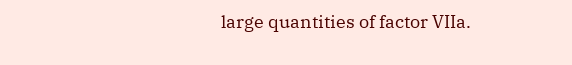large quantities of factor VIIa.